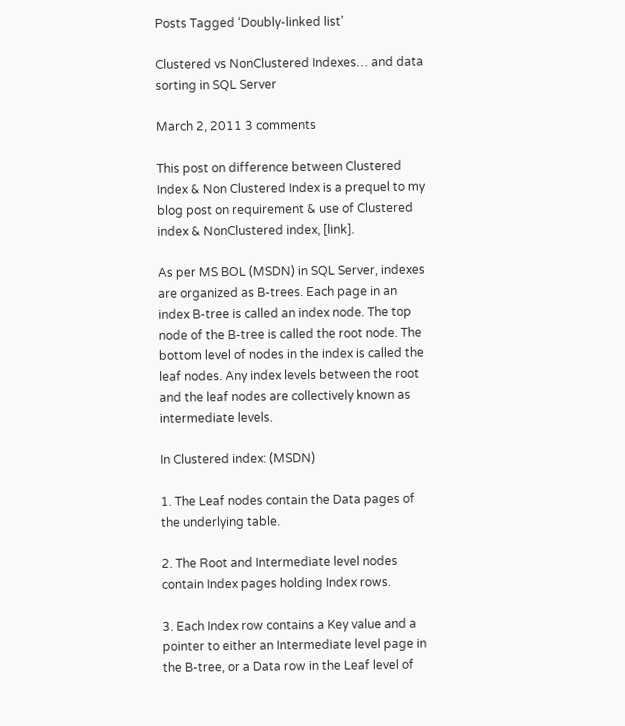Posts Tagged ‘Doubly-linked list’

Clustered vs NonClustered Indexes… and data sorting in SQL Server

March 2, 2011 3 comments

This post on difference between Clustered Index & Non Clustered Index is a prequel to my blog post on requirement & use of Clustered index & NonClustered index, [link].

As per MS BOL (MSDN) in SQL Server, indexes are organized as B-trees. Each page in an index B-tree is called an index node. The top node of the B-tree is called the root node. The bottom level of nodes in the index is called the leaf nodes. Any index levels between the root and the leaf nodes are collectively known as intermediate levels.

In Clustered index: (MSDN)

1. The Leaf nodes contain the Data pages of the underlying table.

2. The Root and Intermediate level nodes contain Index pages holding Index rows.

3. Each Index row contains a Key value and a pointer to either an Intermediate level page in the B-tree, or a Data row in the Leaf level of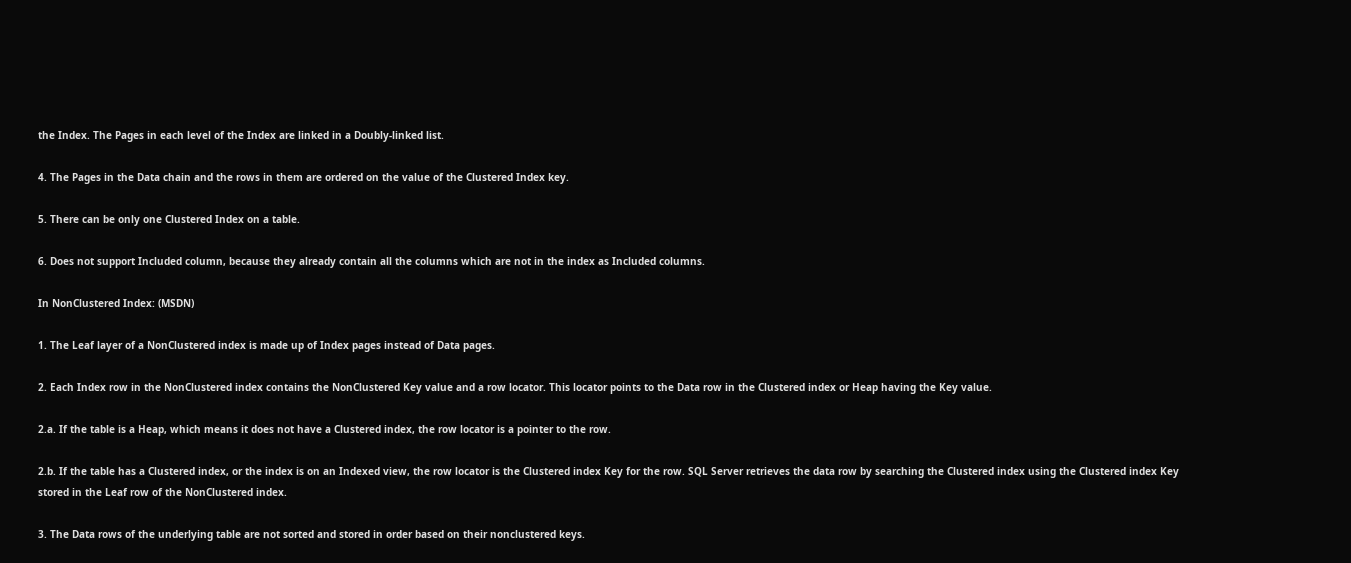the Index. The Pages in each level of the Index are linked in a Doubly-linked list.

4. The Pages in the Data chain and the rows in them are ordered on the value of the Clustered Index key.

5. There can be only one Clustered Index on a table.

6. Does not support Included column, because they already contain all the columns which are not in the index as Included columns.

In NonClustered Index: (MSDN)

1. The Leaf layer of a NonClustered index is made up of Index pages instead of Data pages.

2. Each Index row in the NonClustered index contains the NonClustered Key value and a row locator. This locator points to the Data row in the Clustered index or Heap having the Key value.

2.a. If the table is a Heap, which means it does not have a Clustered index, the row locator is a pointer to the row.

2.b. If the table has a Clustered index, or the index is on an Indexed view, the row locator is the Clustered index Key for the row. SQL Server retrieves the data row by searching the Clustered index using the Clustered index Key stored in the Leaf row of the NonClustered index.

3. The Data rows of the underlying table are not sorted and stored in order based on their nonclustered keys.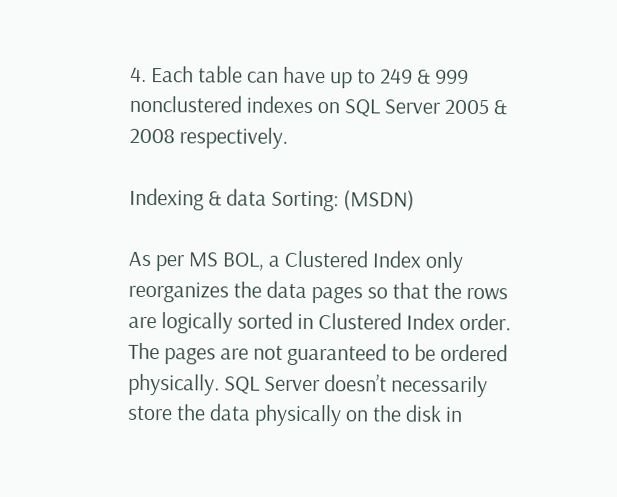4. Each table can have up to 249 & 999 nonclustered indexes on SQL Server 2005 & 2008 respectively.

Indexing & data Sorting: (MSDN)

As per MS BOL, a Clustered Index only reorganizes the data pages so that the rows are logically sorted in Clustered Index order. The pages are not guaranteed to be ordered physically. SQL Server doesn’t necessarily store the data physically on the disk in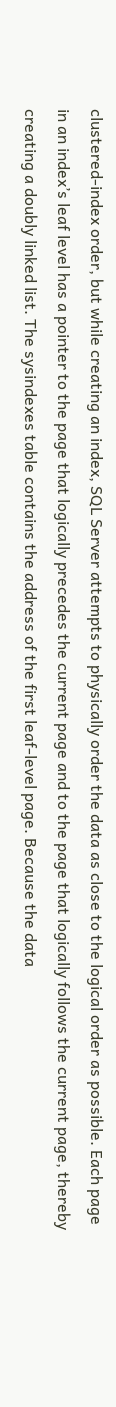clustered-index order, but while creating an index, SQL Server attempts to physically order the data as close to the logical order as possible. Each page in an index’s leaf level has a pointer to the page that logically precedes the current page and to the page that logically follows the current page, thereby creating a doubly linked list. The sysindexes table contains the address of the first leaf-level page. Because the data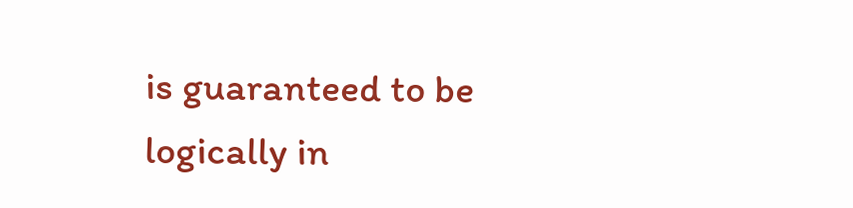is guaranteed to be logically in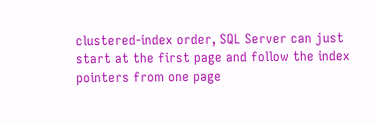clustered-index order, SQL Server can just start at the first page and follow the index pointers from one page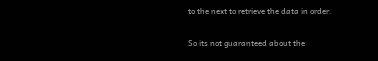to the next to retrieve the data in order.

So its not guaranteed about the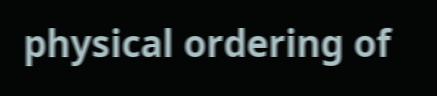physical ordering of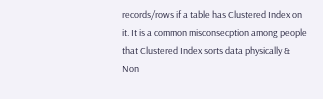records/rows if a table has Clustered Index on it. It is a common misconsecption among people that Clustered Index sorts data physically & Non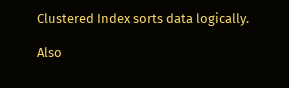Clustered Index sorts data logically.

Also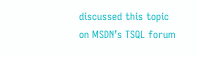discussed this topic on MSDN’s TSQL forum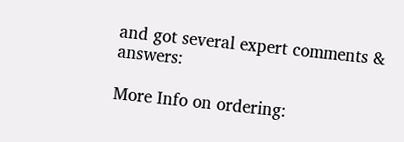and got several expert comments & answers:

More Info on ordering: